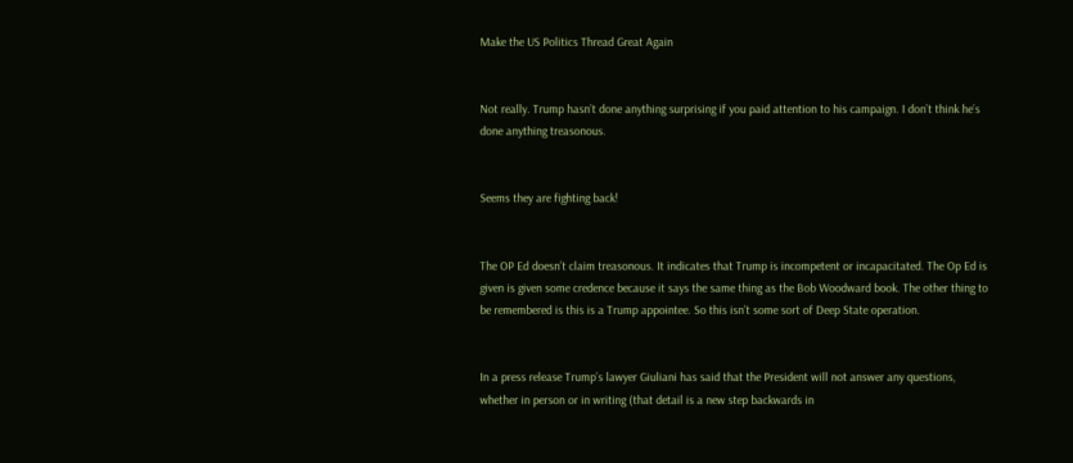Make the US Politics Thread Great Again


Not really. Trump hasn’t done anything surprising if you paid attention to his campaign. I don’t think he’s done anything treasonous.


Seems they are fighting back!


The OP Ed doesn’t claim treasonous. It indicates that Trump is incompetent or incapacitated. The Op Ed is given is given some credence because it says the same thing as the Bob Woodward book. The other thing to be remembered is this is a Trump appointee. So this isn’t some sort of Deep State operation.


In a press release Trump’s lawyer Giuliani has said that the President will not answer any questions, whether in person or in writing (that detail is a new step backwards in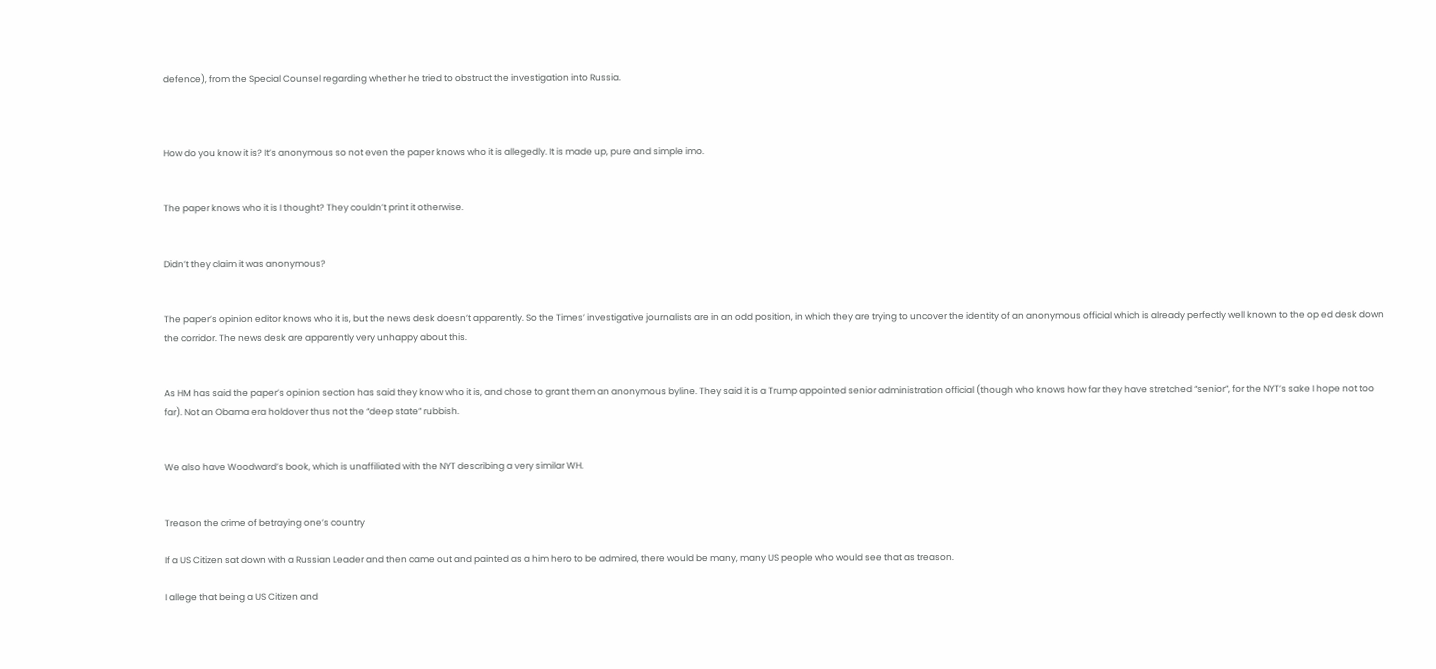defence), from the Special Counsel regarding whether he tried to obstruct the investigation into Russia.



How do you know it is? It’s anonymous so not even the paper knows who it is allegedly. It is made up, pure and simple imo.


The paper knows who it is I thought? They couldn’t print it otherwise.


Didn’t they claim it was anonymous?


The paper’s opinion editor knows who it is, but the news desk doesn’t apparently. So the Times’ investigative journalists are in an odd position, in which they are trying to uncover the identity of an anonymous official which is already perfectly well known to the op ed desk down the corridor. The news desk are apparently very unhappy about this.


As HM has said the paper’s opinion section has said they know who it is, and chose to grant them an anonymous byline. They said it is a Trump appointed senior administration official (though who knows how far they have stretched “senior”, for the NYT’s sake I hope not too far). Not an Obama era holdover thus not the “deep state” rubbish.


We also have Woodward’s book, which is unaffiliated with the NYT describing a very similar WH.


Treason the crime of betraying one’s country

If a US Citizen sat down with a Russian Leader and then came out and painted as a him hero to be admired, there would be many, many US people who would see that as treason.

I allege that being a US Citizen and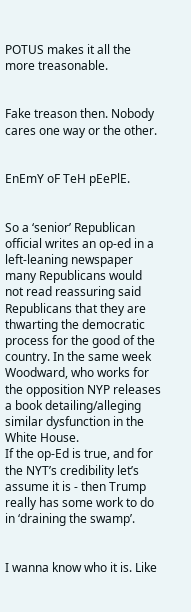POTUS makes it all the more treasonable.


Fake treason then. Nobody cares one way or the other.


EnEmY oF TeH pEePlE.


So a ‘senior’ Republican official writes an op-ed in a left-leaning newspaper many Republicans would not read reassuring said Republicans that they are thwarting the democratic process for the good of the country. In the same week Woodward, who works for the opposition NYP releases a book detailing/alleging similar dysfunction in the White House.
If the op-Ed is true, and for the NYT’s credibility let’s assume it is - then Trump really has some work to do in ‘draining the swamp’.


I wanna know who it is. Like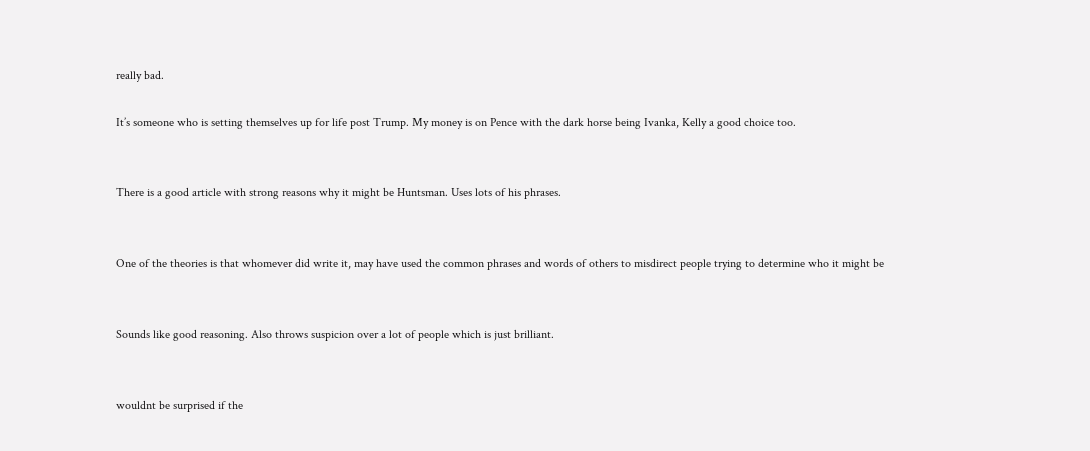really bad.

It’s someone who is setting themselves up for life post Trump. My money is on Pence with the dark horse being Ivanka, Kelly a good choice too.


There is a good article with strong reasons why it might be Huntsman. Uses lots of his phrases.


One of the theories is that whomever did write it, may have used the common phrases and words of others to misdirect people trying to determine who it might be


Sounds like good reasoning. Also throws suspicion over a lot of people which is just brilliant.


wouldnt be surprised if the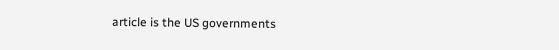article is the US governments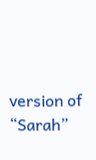version of “Sarah”